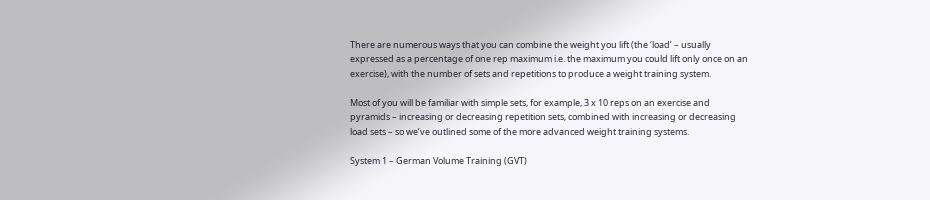There are numerous ways that you can combine the weight you lift (the ‘load’ – usually expressed as a percentage of one rep maximum i.e. the maximum you could lift only once on an exercise), with the number of sets and repetitions to produce a weight training system.

Most of you will be familiar with simple sets, for example, 3 x 10 reps on an exercise and pyramids – increasing or decreasing repetition sets, combined with increasing or decreasing load sets – so we’ve outlined some of the more advanced weight training systems.

System 1 – German Volume Training (GVT)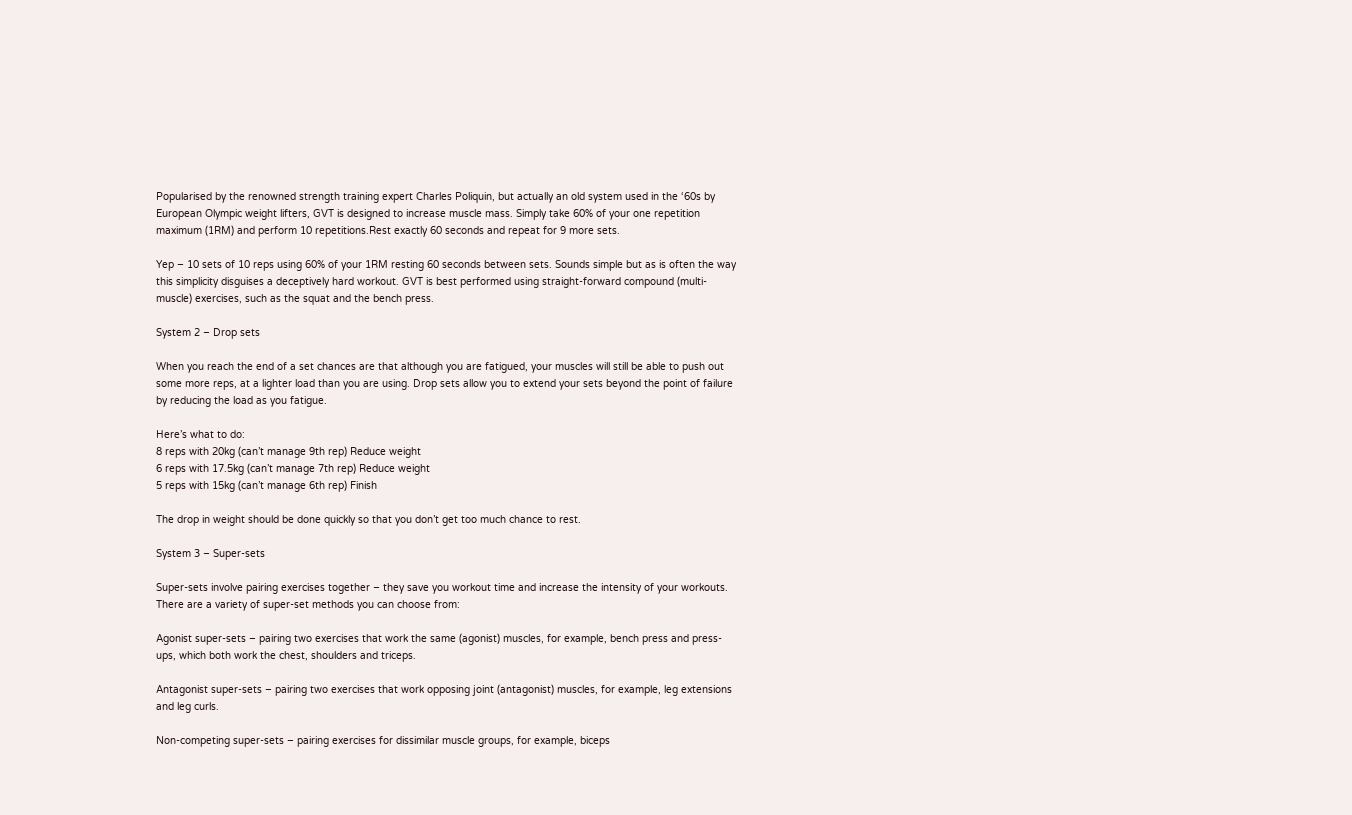Popularised by the renowned strength training expert Charles Poliquin, but actually an old system used in the ‘60s by European Olympic weight lifters, GVT is designed to increase muscle mass. Simply take 60% of your one repetition maximum (1RM) and perform 10 repetitions.Rest exactly 60 seconds and repeat for 9 more sets.

Yep – 10 sets of 10 reps using 60% of your 1RM resting 60 seconds between sets. Sounds simple but as is often the way this simplicity disguises a deceptively hard workout. GVT is best performed using straight-forward compound (multi-muscle) exercises, such as the squat and the bench press.

System 2 – Drop sets

When you reach the end of a set chances are that although you are fatigued, your muscles will still be able to push out some more reps, at a lighter load than you are using. Drop sets allow you to extend your sets beyond the point of failure by reducing the load as you fatigue.

Here’s what to do:
8 reps with 20kg (can’t manage 9th rep) Reduce weight
6 reps with 17.5kg (can’t manage 7th rep) Reduce weight
5 reps with 15kg (can’t manage 6th rep) Finish

The drop in weight should be done quickly so that you don’t get too much chance to rest.

System 3 – Super-sets

Super-sets involve pairing exercises together – they save you workout time and increase the intensity of your workouts. There are a variety of super-set methods you can choose from:

Agonist super-sets – pairing two exercises that work the same (agonist) muscles, for example, bench press and press-ups, which both work the chest, shoulders and triceps.

Antagonist super-sets – pairing two exercises that work opposing joint (antagonist) muscles, for example, leg extensions and leg curls.

Non-competing super-sets – pairing exercises for dissimilar muscle groups, for example, biceps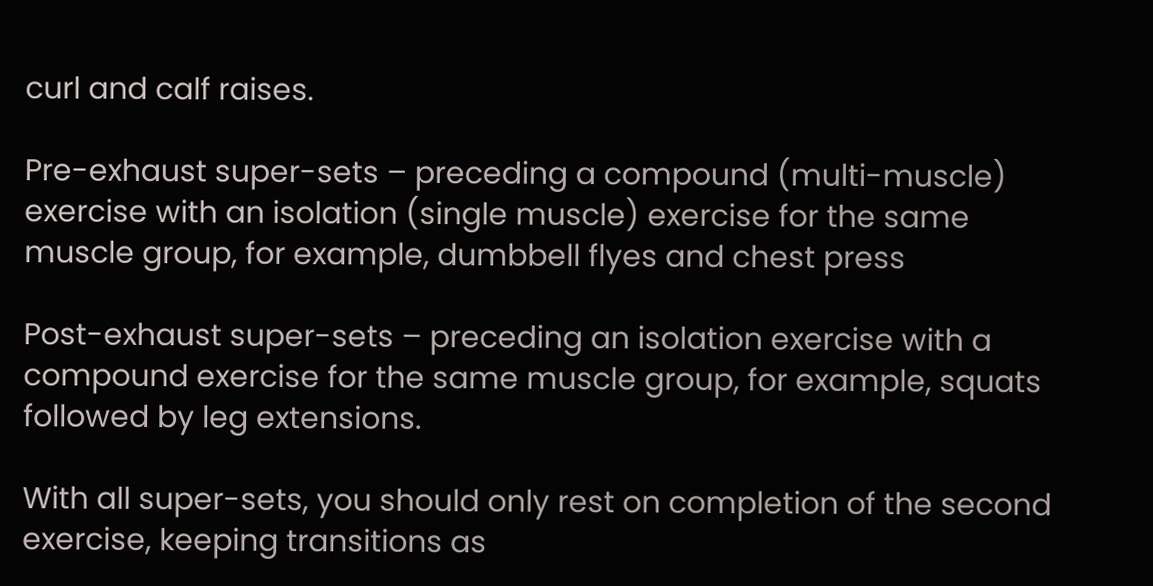curl and calf raises.

Pre-exhaust super-sets – preceding a compound (multi-muscle) exercise with an isolation (single muscle) exercise for the same muscle group, for example, dumbbell flyes and chest press

Post-exhaust super-sets – preceding an isolation exercise with a compound exercise for the same muscle group, for example, squats followed by leg extensions.

With all super-sets, you should only rest on completion of the second exercise, keeping transitions as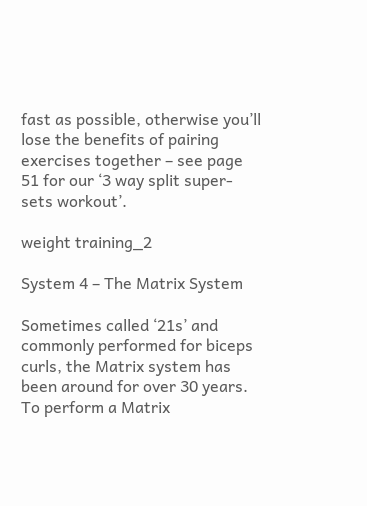fast as possible, otherwise you’ll lose the benefits of pairing exercises together – see page 51 for our ‘3 way split super-sets workout’.

weight training_2

System 4 – The Matrix System

Sometimes called ‘21s’ and commonly performed for biceps curls, the Matrix system has been around for over 30 years. To perform a Matrix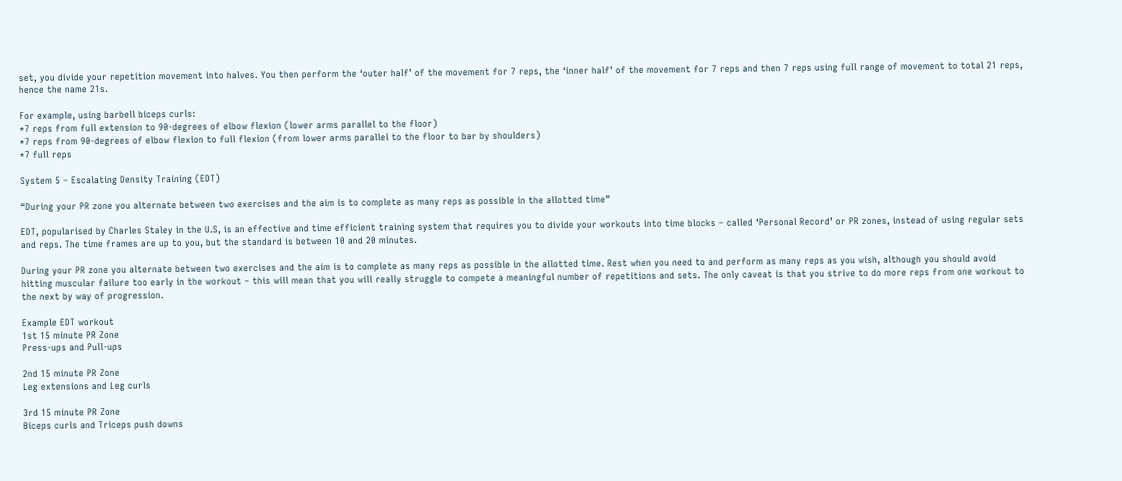set, you divide your repetition movement into halves. You then perform the ‘outer half’ of the movement for 7 reps, the ‘inner half’ of the movement for 7 reps and then 7 reps using full range of movement to total 21 reps, hence the name 21s.

For example, using barbell biceps curls:
*7 reps from full extension to 90-degrees of elbow flexion (lower arms parallel to the floor)
*7 reps from 90-degrees of elbow flexion to full flexion (from lower arms parallel to the floor to bar by shoulders)
*7 full reps

System 5 – Escalating Density Training (EDT)

“During your PR zone you alternate between two exercises and the aim is to complete as many reps as possible in the allotted time”

EDT, popularised by Charles Staley in the U.S, is an effective and time efficient training system that requires you to divide your workouts into time blocks – called ‘Personal Record’ or PR zones, instead of using regular sets and reps. The time frames are up to you, but the standard is between 10 and 20 minutes.

During your PR zone you alternate between two exercises and the aim is to complete as many reps as possible in the allotted time. Rest when you need to and perform as many reps as you wish, although you should avoid hitting muscular failure too early in the workout – this will mean that you will really struggle to compete a meaningful number of repetitions and sets. The only caveat is that you strive to do more reps from one workout to the next by way of progression.

Example EDT workout
1st 15 minute PR Zone
Press-ups and Pull-ups

2nd 15 minute PR Zone
Leg extensions and Leg curls

3rd 15 minute PR Zone
Biceps curls and Triceps push downs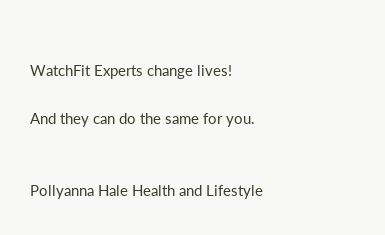WatchFit Experts change lives!

And they can do the same for you.


Pollyanna Hale Health and Lifestyle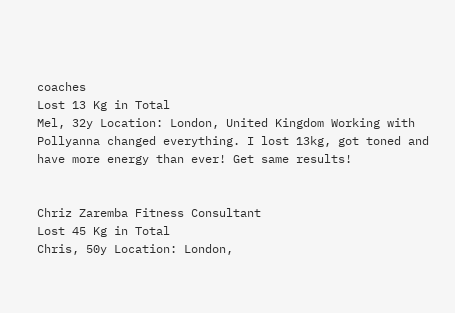coaches
Lost 13 Kg in Total
Mel, 32y Location: London, United Kingdom Working with Pollyanna changed everything. I lost 13kg, got toned and have more energy than ever! Get same results!


Chriz Zaremba Fitness Consultant
Lost 45 Kg in Total
Chris, 50y Location: London,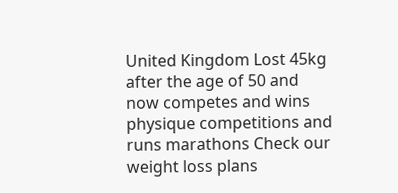United Kingdom Lost 45kg after the age of 50 and now competes and wins physique competitions and runs marathons Check our weight loss plans